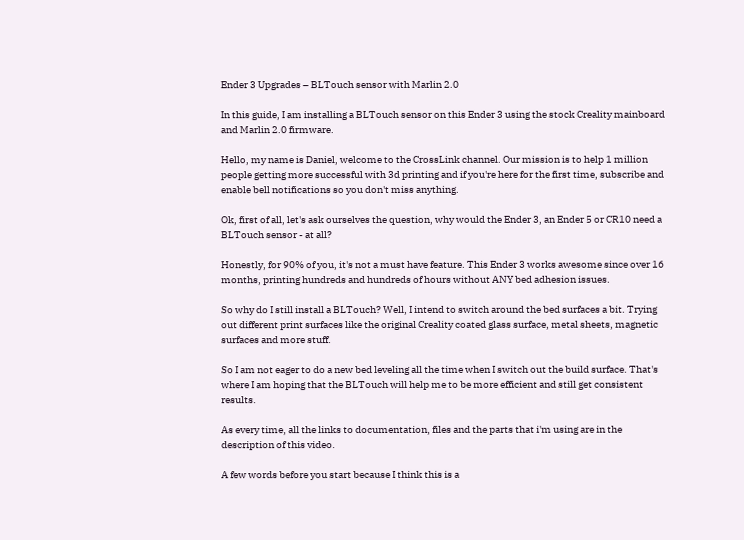Ender 3 Upgrades – BLTouch sensor with Marlin 2.0

In this guide, I am installing a BLTouch sensor on this Ender 3 using the stock Creality mainboard and Marlin 2.0 firmware.

Hello, my name is Daniel, welcome to the CrossLink channel. Our mission is to help 1 million people getting more successful with 3d printing and if you're here for the first time, subscribe and enable bell notifications so you don't miss anything.

Ok, first of all, let's ask ourselves the question, why would the Ender 3, an Ender 5 or CR10 need a BLTouch sensor - at all?

Honestly, for 90% of you, it's not a must have feature. This Ender 3 works awesome since over 16 months, printing hundreds and hundreds of hours without ANY bed adhesion issues.

So why do I still install a BLTouch? Well, I intend to switch around the bed surfaces a bit. Trying out different print surfaces like the original Creality coated glass surface, metal sheets, magnetic surfaces and more stuff.

So I am not eager to do a new bed leveling all the time when I switch out the build surface. That's where I am hoping that the BLTouch will help me to be more efficient and still get consistent results.

As every time, all the links to documentation, files and the parts that i'm using are in the description of this video.

A few words before you start because I think this is a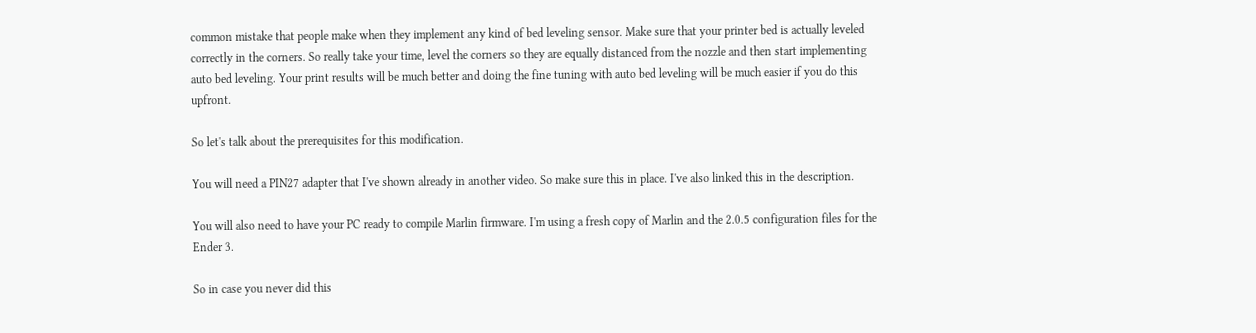common mistake that people make when they implement any kind of bed leveling sensor. Make sure that your printer bed is actually leveled correctly in the corners. So really take your time, level the corners so they are equally distanced from the nozzle and then start implementing auto bed leveling. Your print results will be much better and doing the fine tuning with auto bed leveling will be much easier if you do this upfront.

So let's talk about the prerequisites for this modification.

You will need a PIN27 adapter that I've shown already in another video. So make sure this in place. I've also linked this in the description.

You will also need to have your PC ready to compile Marlin firmware. I'm using a fresh copy of Marlin and the 2.0.5 configuration files for the Ender 3.

So in case you never did this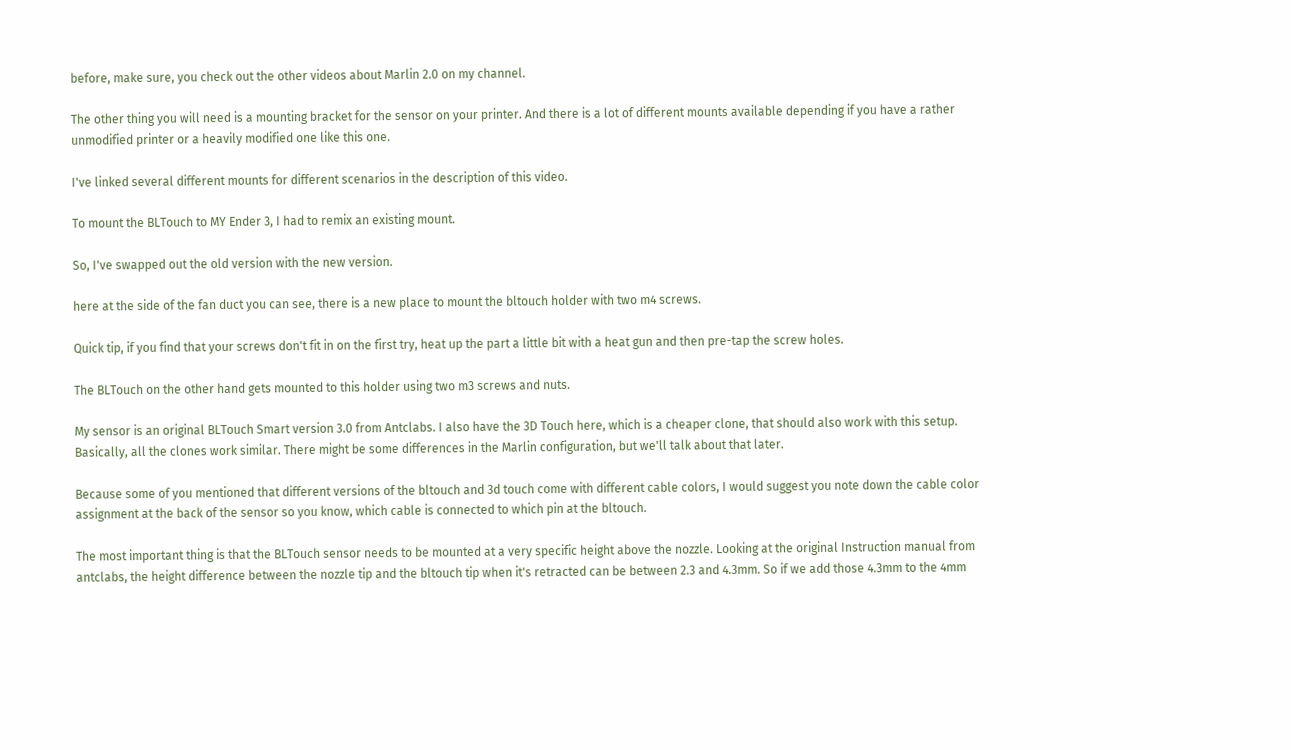before, make sure, you check out the other videos about Marlin 2.0 on my channel.

The other thing you will need is a mounting bracket for the sensor on your printer. And there is a lot of different mounts available depending if you have a rather unmodified printer or a heavily modified one like this one.

I've linked several different mounts for different scenarios in the description of this video.

To mount the BLTouch to MY Ender 3, I had to remix an existing mount.

So, I've swapped out the old version with the new version.

here at the side of the fan duct you can see, there is a new place to mount the bltouch holder with two m4 screws.

Quick tip, if you find that your screws don't fit in on the first try, heat up the part a little bit with a heat gun and then pre-tap the screw holes.

The BLTouch on the other hand gets mounted to this holder using two m3 screws and nuts.

My sensor is an original BLTouch Smart version 3.0 from Antclabs. I also have the 3D Touch here, which is a cheaper clone, that should also work with this setup. Basically, all the clones work similar. There might be some differences in the Marlin configuration, but we'll talk about that later.

Because some of you mentioned that different versions of the bltouch and 3d touch come with different cable colors, I would suggest you note down the cable color assignment at the back of the sensor so you know, which cable is connected to which pin at the bltouch.

The most important thing is that the BLTouch sensor needs to be mounted at a very specific height above the nozzle. Looking at the original Instruction manual from antclabs, the height difference between the nozzle tip and the bltouch tip when it's retracted can be between 2.3 and 4.3mm. So if we add those 4.3mm to the 4mm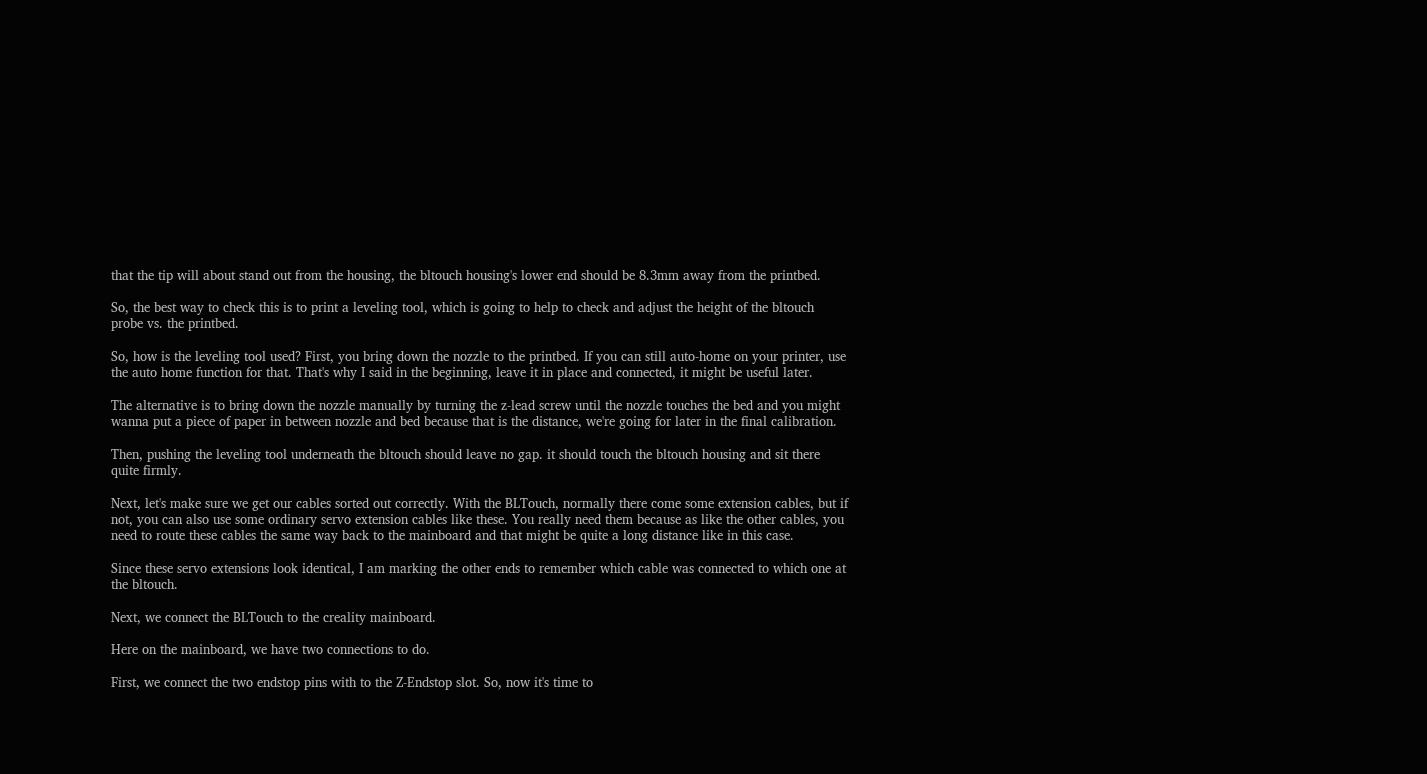that the tip will about stand out from the housing, the bltouch housing's lower end should be 8.3mm away from the printbed.

So, the best way to check this is to print a leveling tool, which is going to help to check and adjust the height of the bltouch probe vs. the printbed.

So, how is the leveling tool used? First, you bring down the nozzle to the printbed. If you can still auto-home on your printer, use the auto home function for that. That's why I said in the beginning, leave it in place and connected, it might be useful later.

The alternative is to bring down the nozzle manually by turning the z-lead screw until the nozzle touches the bed and you might wanna put a piece of paper in between nozzle and bed because that is the distance, we're going for later in the final calibration.

Then, pushing the leveling tool underneath the bltouch should leave no gap. it should touch the bltouch housing and sit there quite firmly.

Next, let's make sure we get our cables sorted out correctly. With the BLTouch, normally there come some extension cables, but if not, you can also use some ordinary servo extension cables like these. You really need them because as like the other cables, you need to route these cables the same way back to the mainboard and that might be quite a long distance like in this case.

Since these servo extensions look identical, I am marking the other ends to remember which cable was connected to which one at the bltouch.

Next, we connect the BLTouch to the creality mainboard.

Here on the mainboard, we have two connections to do.

First, we connect the two endstop pins with to the Z-Endstop slot. So, now it's time to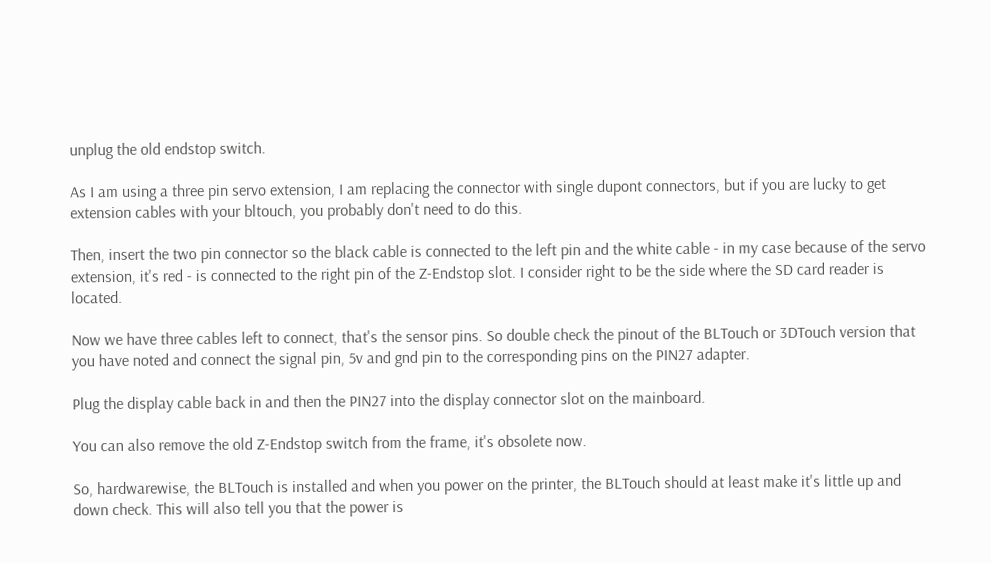unplug the old endstop switch.

As I am using a three pin servo extension, I am replacing the connector with single dupont connectors, but if you are lucky to get extension cables with your bltouch, you probably don't need to do this.

Then, insert the two pin connector so the black cable is connected to the left pin and the white cable - in my case because of the servo extension, it's red - is connected to the right pin of the Z-Endstop slot. I consider right to be the side where the SD card reader is located.

Now we have three cables left to connect, that's the sensor pins. So double check the pinout of the BLTouch or 3DTouch version that you have noted and connect the signal pin, 5v and gnd pin to the corresponding pins on the PIN27 adapter.

Plug the display cable back in and then the PIN27 into the display connector slot on the mainboard.

You can also remove the old Z-Endstop switch from the frame, it's obsolete now.

So, hardwarewise, the BLTouch is installed and when you power on the printer, the BLTouch should at least make it's little up and down check. This will also tell you that the power is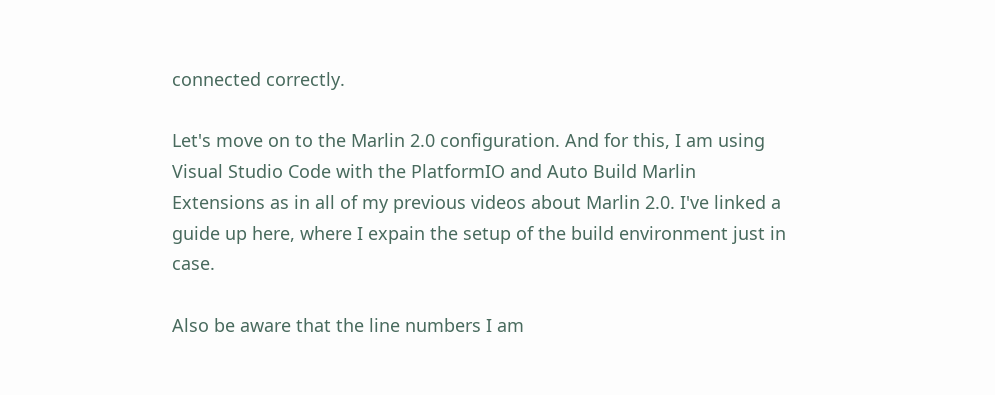connected correctly.

Let's move on to the Marlin 2.0 configuration. And for this, I am using Visual Studio Code with the PlatformIO and Auto Build Marlin Extensions as in all of my previous videos about Marlin 2.0. I've linked a guide up here, where I expain the setup of the build environment just in case.

Also be aware that the line numbers I am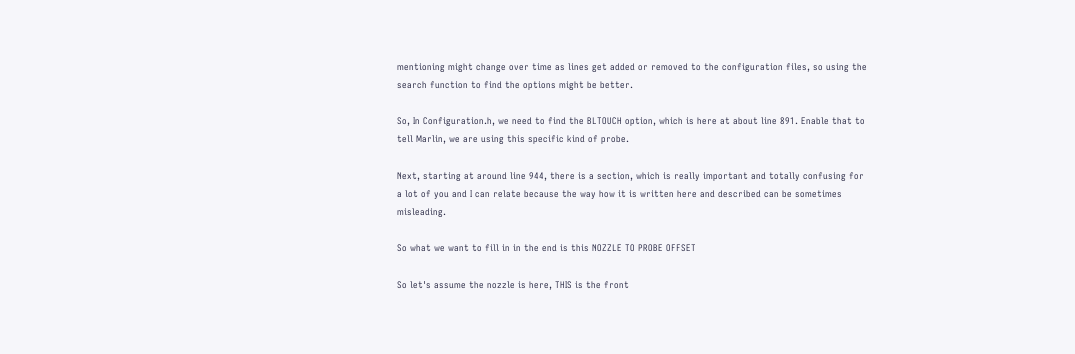mentioning might change over time as lines get added or removed to the configuration files, so using the search function to find the options might be better.

So, In Configuration.h, we need to find the BLTOUCH option, which is here at about line 891. Enable that to tell Marlin, we are using this specific kind of probe.

Next, starting at around line 944, there is a section, which is really important and totally confusing for a lot of you and I can relate because the way how it is written here and described can be sometimes misleading.

So what we want to fill in in the end is this NOZZLE TO PROBE OFFSET

So let's assume the nozzle is here, THIS is the front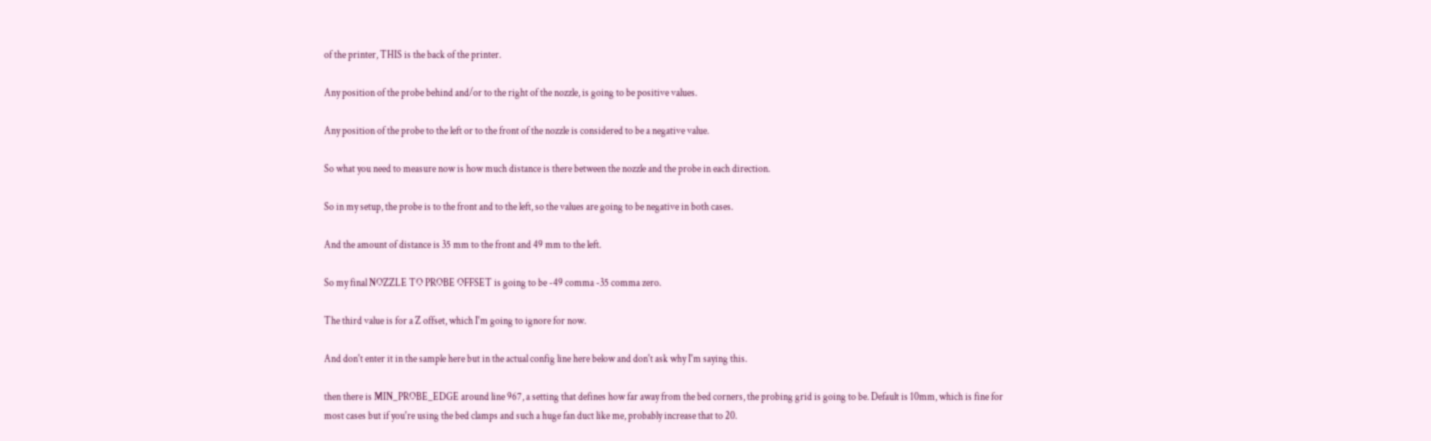of the printer, THIS is the back of the printer.

Any position of the probe behind and/or to the right of the nozzle, is going to be positive values.

Any position of the probe to the left or to the front of the nozzle is considered to be a negative value.

So what you need to measure now is how much distance is there between the nozzle and the probe in each direction.

So in my setup, the probe is to the front and to the left, so the values are going to be negative in both cases.

And the amount of distance is 35 mm to the front and 49 mm to the left.

So my final NOZZLE TO PROBE OFFSET is going to be -49 comma -35 comma zero.

The third value is for a Z offset, which I'm going to ignore for now.

And don't enter it in the sample here but in the actual config line here below and don't ask why I'm saying this.

then there is MIN_PROBE_EDGE around line 967, a setting that defines how far away from the bed corners, the probing grid is going to be. Default is 10mm, which is fine for most cases but if you're using the bed clamps and such a huge fan duct like me, probably increase that to 20.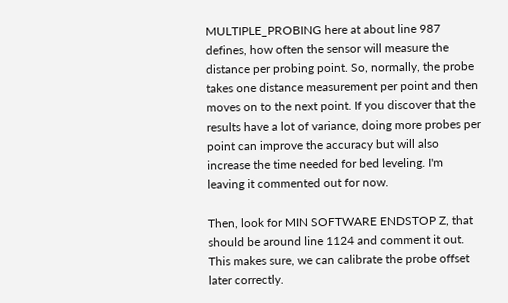MULTIPLE_PROBING here at about line 987 defines, how often the sensor will measure the distance per probing point. So, normally, the probe takes one distance measurement per point and then moves on to the next point. If you discover that the results have a lot of variance, doing more probes per point can improve the accuracy but will also increase the time needed for bed leveling. I'm leaving it commented out for now.

Then, look for MIN SOFTWARE ENDSTOP Z, that should be around line 1124 and comment it out. This makes sure, we can calibrate the probe offset later correctly.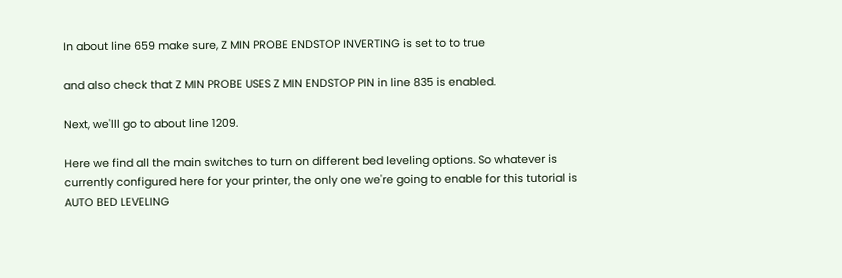In about line 659 make sure, Z MIN PROBE ENDSTOP INVERTING is set to to true

and also check that Z MIN PROBE USES Z MIN ENDSTOP PIN in line 835 is enabled.

Next, we'lll go to about line 1209.

Here we find all the main switches to turn on different bed leveling options. So whatever is currently configured here for your printer, the only one we're going to enable for this tutorial is AUTO BED LEVELING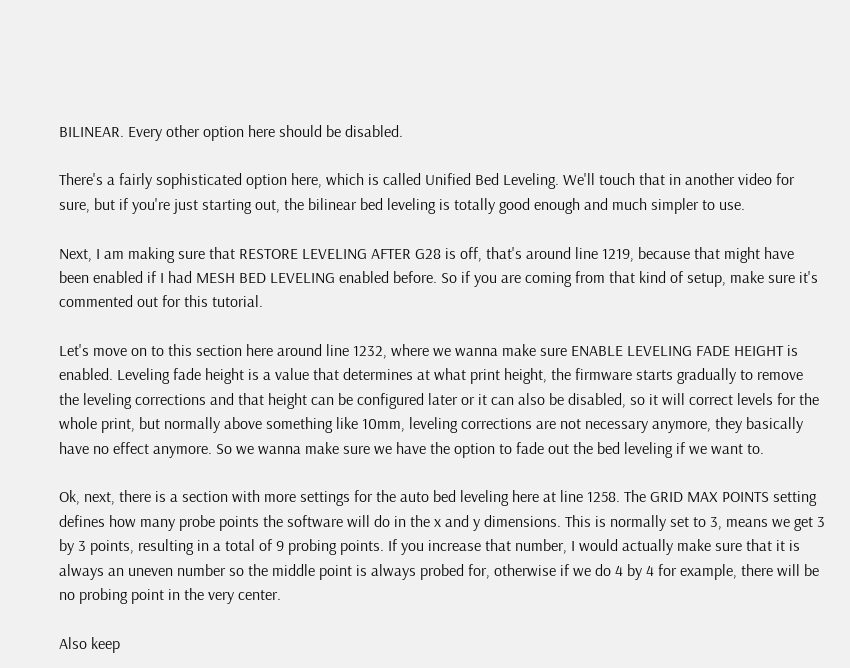BILINEAR. Every other option here should be disabled.

There's a fairly sophisticated option here, which is called Unified Bed Leveling. We'll touch that in another video for sure, but if you're just starting out, the bilinear bed leveling is totally good enough and much simpler to use.

Next, I am making sure that RESTORE LEVELING AFTER G28 is off, that's around line 1219, because that might have been enabled if I had MESH BED LEVELING enabled before. So if you are coming from that kind of setup, make sure it's commented out for this tutorial.

Let's move on to this section here around line 1232, where we wanna make sure ENABLE LEVELING FADE HEIGHT is enabled. Leveling fade height is a value that determines at what print height, the firmware starts gradually to remove the leveling corrections and that height can be configured later or it can also be disabled, so it will correct levels for the whole print, but normally above something like 10mm, leveling corrections are not necessary anymore, they basically have no effect anymore. So we wanna make sure we have the option to fade out the bed leveling if we want to.

Ok, next, there is a section with more settings for the auto bed leveling here at line 1258. The GRID MAX POINTS setting defines how many probe points the software will do in the x and y dimensions. This is normally set to 3, means we get 3 by 3 points, resulting in a total of 9 probing points. If you increase that number, I would actually make sure that it is always an uneven number so the middle point is always probed for, otherwise if we do 4 by 4 for example, there will be no probing point in the very center.

Also keep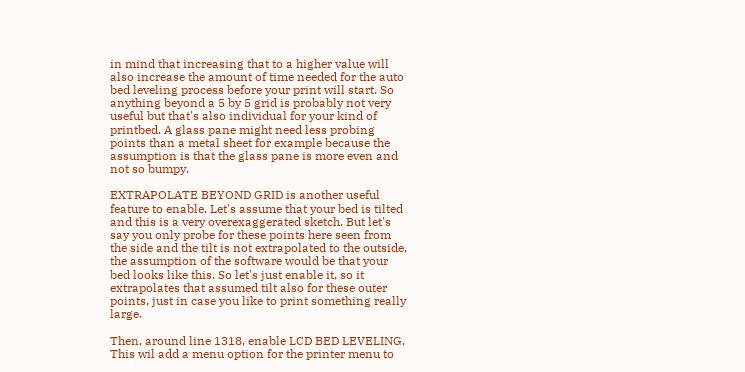in mind that increasing that to a higher value will also increase the amount of time needed for the auto bed leveling process before your print will start. So anything beyond a 5 by 5 grid is probably not very useful but that's also individual for your kind of printbed. A glass pane might need less probing points than a metal sheet for example because the assumption is that the glass pane is more even and not so bumpy.

EXTRAPOLATE BEYOND GRID is another useful feature to enable. Let's assume that your bed is tilted and this is a very overexaggerated sketch. But let's say you only probe for these points here seen from the side and the tilt is not extrapolated to the outside, the assumption of the software would be that your bed looks like this. So let's just enable it, so it extrapolates that assumed tilt also for these outer points, just in case you like to print something really large.

Then, around line 1318, enable LCD BED LEVELING. This wil add a menu option for the printer menu to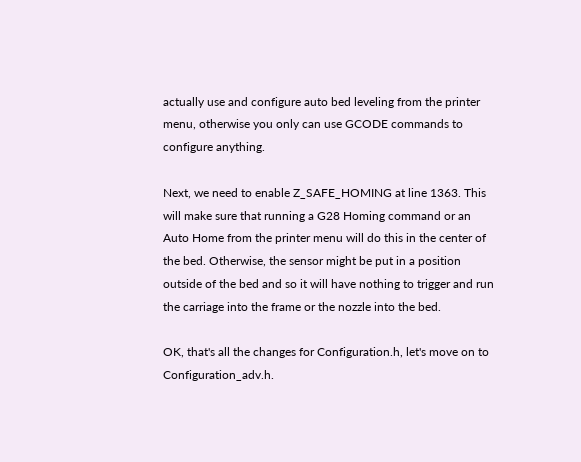actually use and configure auto bed leveling from the printer menu, otherwise you only can use GCODE commands to configure anything.

Next, we need to enable Z_SAFE_HOMING at line 1363. This will make sure that running a G28 Homing command or an Auto Home from the printer menu will do this in the center of the bed. Otherwise, the sensor might be put in a position outside of the bed and so it will have nothing to trigger and run the carriage into the frame or the nozzle into the bed.

OK, that's all the changes for Configuration.h, let's move on to Configuration_adv.h.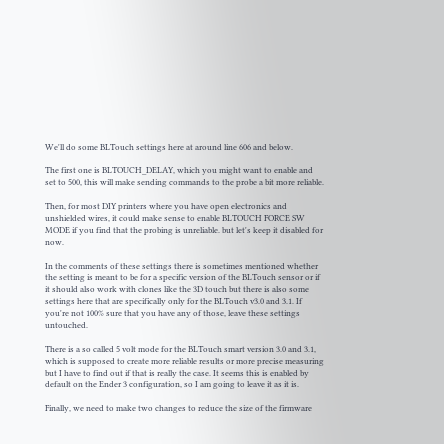We'll do some BLTouch settings here at around line 606 and below.

The first one is BLTOUCH_DELAY, which you might want to enable and set to 500, this will make sending commands to the probe a bit more reliable.

Then, for most DIY printers where you have open electronics and unshielded wires, it could make sense to enable BLTOUCH FORCE SW MODE if you find that the probing is unreliable. but let's keep it disabled for now.

In the comments of these settings there is sometimes mentioned whether the setting is meant to be for a specific version of the BLTouch sensor or if it should also work with clones like the 3D touch but there is also some settings here that are specifically only for the BLTouch v3.0 and 3.1. If you're not 100% sure that you have any of those, leave these settings untouched.

There is a so called 5 volt mode for the BLTouch smart version 3.0 and 3.1, which is supposed to create more reliable results or more precise measuring but I have to find out if that is really the case. It seems this is enabled by default on the Ender 3 configuration, so I am going to leave it as it is.

Finally, we need to make two changes to reduce the size of the firmware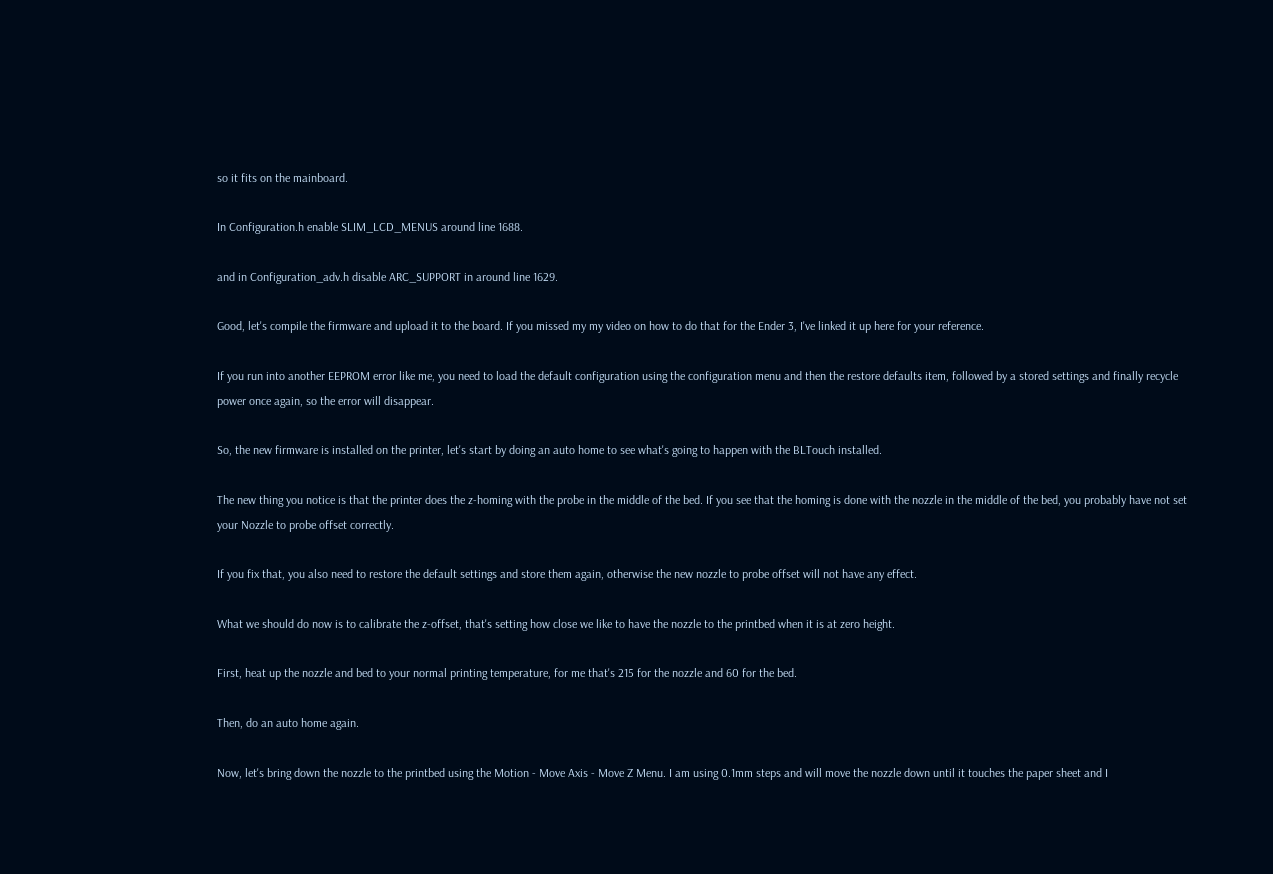so it fits on the mainboard.

In Configuration.h enable SLIM_LCD_MENUS around line 1688.

and in Configuration_adv.h disable ARC_SUPPORT in around line 1629.

Good, let's compile the firmware and upload it to the board. If you missed my my video on how to do that for the Ender 3, I've linked it up here for your reference.

If you run into another EEPROM error like me, you need to load the default configuration using the configuration menu and then the restore defaults item, followed by a stored settings and finally recycle power once again, so the error will disappear.

So, the new firmware is installed on the printer, let's start by doing an auto home to see what's going to happen with the BLTouch installed.

The new thing you notice is that the printer does the z-homing with the probe in the middle of the bed. If you see that the homing is done with the nozzle in the middle of the bed, you probably have not set your Nozzle to probe offset correctly.

If you fix that, you also need to restore the default settings and store them again, otherwise the new nozzle to probe offset will not have any effect.

What we should do now is to calibrate the z-offset, that's setting how close we like to have the nozzle to the printbed when it is at zero height.

First, heat up the nozzle and bed to your normal printing temperature, for me that's 215 for the nozzle and 60 for the bed.

Then, do an auto home again.

Now, let's bring down the nozzle to the printbed using the Motion - Move Axis - Move Z Menu. I am using 0.1mm steps and will move the nozzle down until it touches the paper sheet and I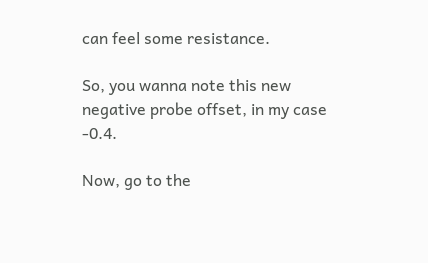can feel some resistance.

So, you wanna note this new negative probe offset, in my case -0.4.

Now, go to the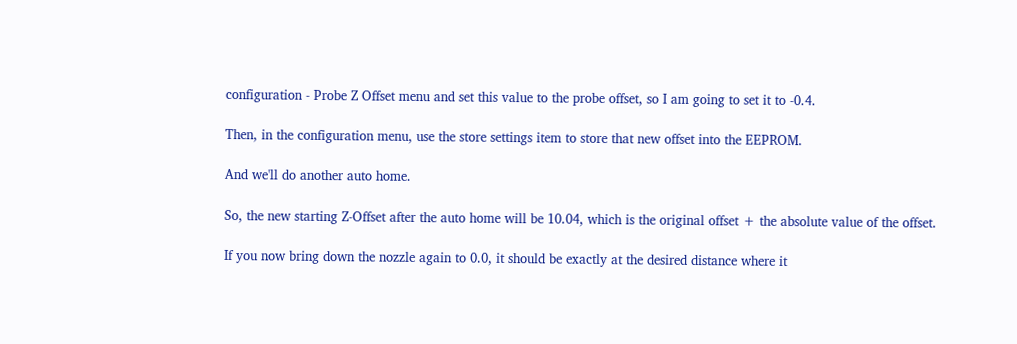configuration - Probe Z Offset menu and set this value to the probe offset, so I am going to set it to -0.4.

Then, in the configuration menu, use the store settings item to store that new offset into the EEPROM.

And we'll do another auto home.

So, the new starting Z-Offset after the auto home will be 10.04, which is the original offset + the absolute value of the offset.

If you now bring down the nozzle again to 0.0, it should be exactly at the desired distance where it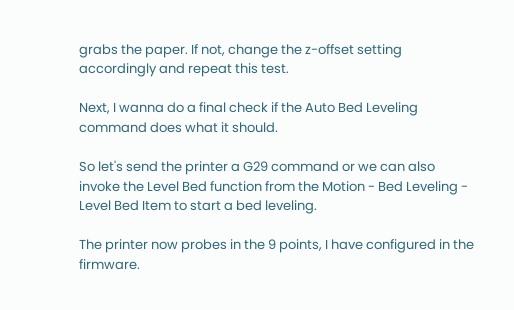grabs the paper. If not, change the z-offset setting accordingly and repeat this test.

Next, I wanna do a final check if the Auto Bed Leveling command does what it should.

So let's send the printer a G29 command or we can also invoke the Level Bed function from the Motion - Bed Leveling - Level Bed Item to start a bed leveling.

The printer now probes in the 9 points, I have configured in the firmware.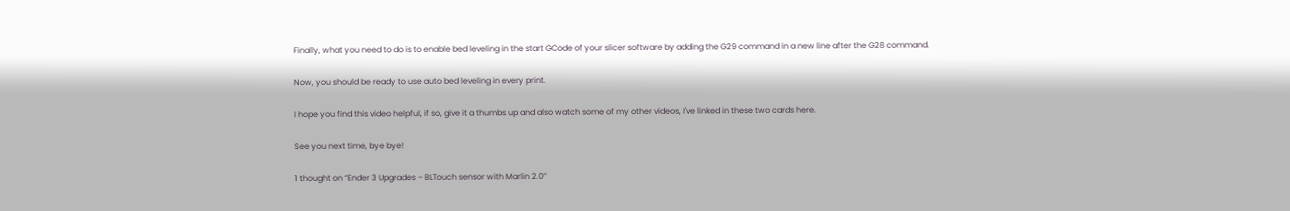Finally, what you need to do is to enable bed leveling in the start GCode of your slicer software by adding the G29 command in a new line after the G28 command.

Now, you should be ready to use auto bed leveling in every print.

I hope you find this video helpful, if so, give it a thumbs up and also watch some of my other videos, I've linked in these two cards here.

See you next time, bye bye!

1 thought on “Ender 3 Upgrades – BLTouch sensor with Marlin 2.0”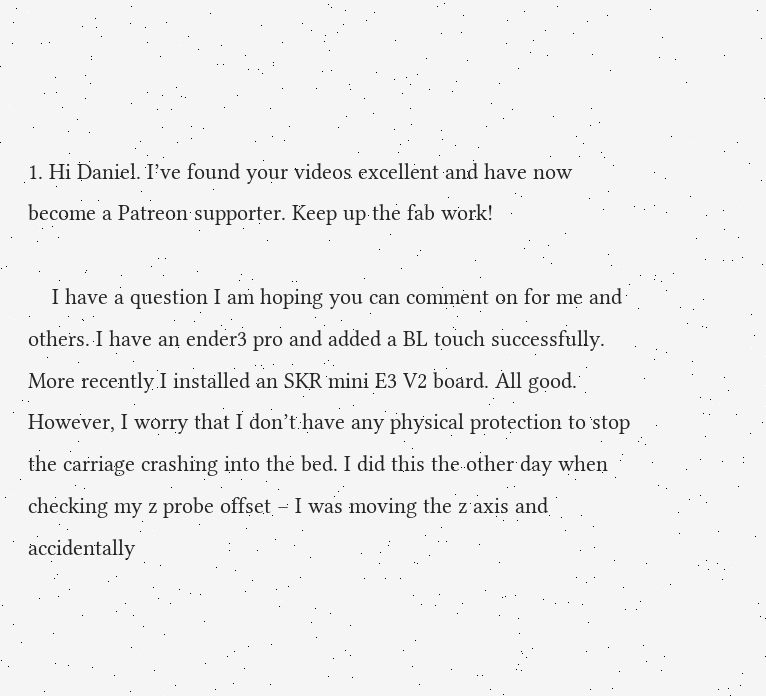1. Hi Daniel. I’ve found your videos excellent and have now become a Patreon supporter. Keep up the fab work!

    I have a question I am hoping you can comment on for me and others. I have an ender3 pro and added a BL touch successfully. More recently I installed an SKR mini E3 V2 board. All good. However, I worry that I don’t have any physical protection to stop the carriage crashing into the bed. I did this the other day when checking my z probe offset – I was moving the z axis and accidentally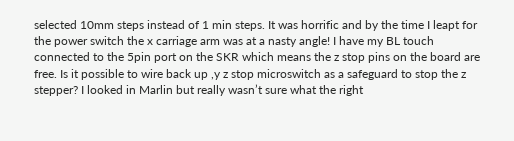selected 10mm steps instead of 1 min steps. It was horrific and by the time I leapt for the power switch the x carriage arm was at a nasty angle! I have my BL touch connected to the 5pin port on the SKR which means the z stop pins on the board are free. Is it possible to wire back up ,y z stop microswitch as a safeguard to stop the z stepper? I looked in Marlin but really wasn’t sure what the right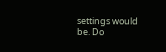settings would be. Do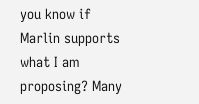you know if Marlin supports what I am proposing? Many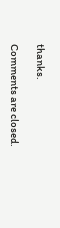thanks.

Comments are closed.